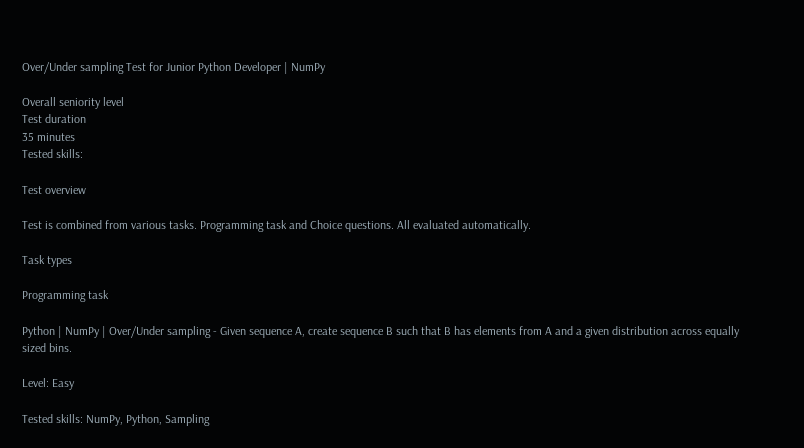Over/Under sampling Test for Junior Python Developer | NumPy

Overall seniority level
Test duration
35 minutes
Tested skills:

Test overview

Test is combined from various tasks. Programming task and Choice questions. All evaluated automatically.

Task types

Programming task

Python | NumPy | Over/Under sampling - Given sequence A, create sequence B such that B has elements from A and a given distribution across equally sized bins.

Level: Easy

Tested skills: NumPy, Python, Sampling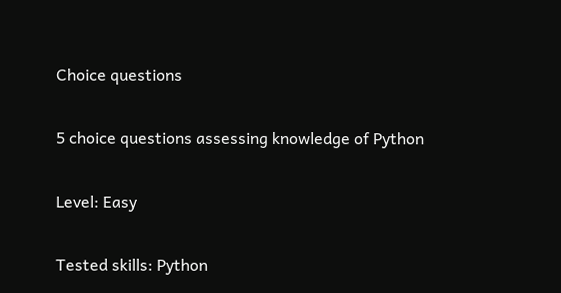Choice questions

5 choice questions assessing knowledge of Python

Level: Easy

Tested skills: Python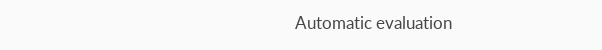Automatic evaluation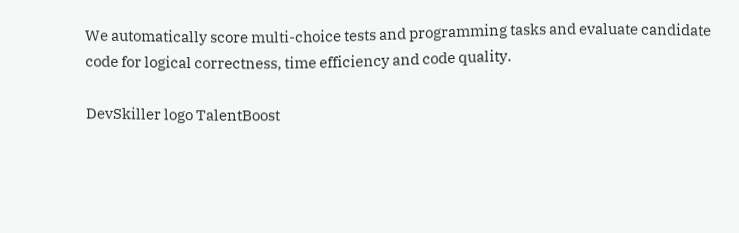We automatically score multi-choice tests and programming tasks and evaluate candidate code for logical correctness, time efficiency and code quality.

DevSkiller logo TalentBoost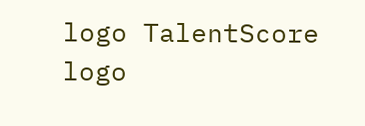logo TalentScore logo